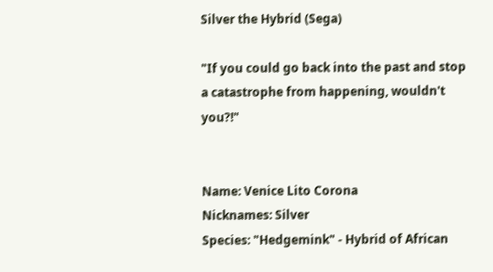Silver the Hybrid (Sega)

"If you could go back into the past and stop a catastrophe from happening, wouldn't you?!"


Name: Venice Lito Corona
Nicknames: Silver
Species: "Hedgemink" - Hybrid of African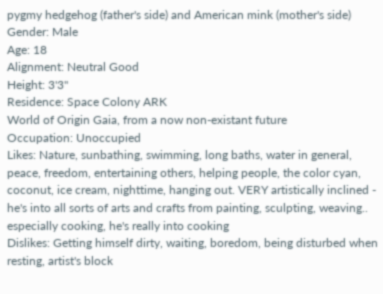pygmy hedgehog (father's side) and American mink (mother's side)
Gender: Male
Age: 18
Alignment: Neutral Good
Height: 3'3''
Residence: Space Colony ARK
World of Origin Gaia, from a now non-existant future
Occupation: Unoccupied
Likes: Nature, sunbathing, swimming, long baths, water in general, peace, freedom, entertaining others, helping people, the color cyan, coconut, ice cream, nighttime, hanging out. VERY artistically inclined - he's into all sorts of arts and crafts from painting, sculpting, weaving.. especially cooking, he's really into cooking
Dislikes: Getting himself dirty, waiting, boredom, being disturbed when resting, artist's block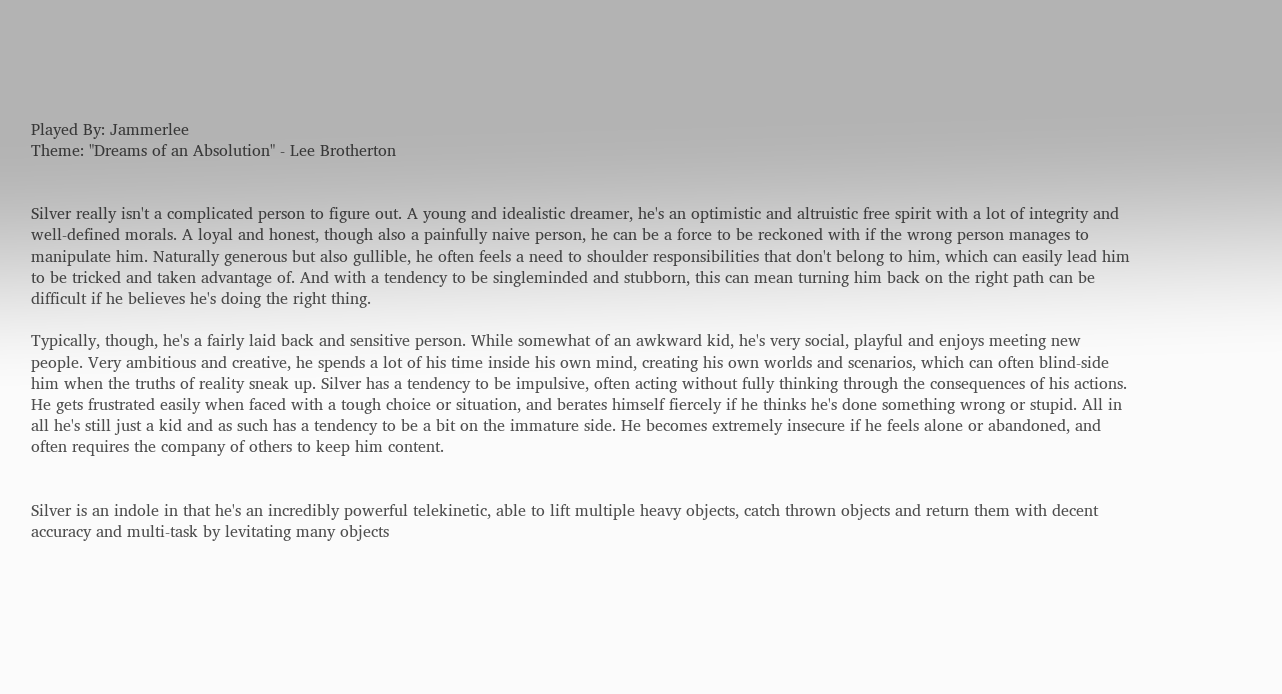Played By: Jammerlee
Theme: "Dreams of an Absolution" - Lee Brotherton


Silver really isn't a complicated person to figure out. A young and idealistic dreamer, he's an optimistic and altruistic free spirit with a lot of integrity and well-defined morals. A loyal and honest, though also a painfully naive person, he can be a force to be reckoned with if the wrong person manages to manipulate him. Naturally generous but also gullible, he often feels a need to shoulder responsibilities that don't belong to him, which can easily lead him to be tricked and taken advantage of. And with a tendency to be singleminded and stubborn, this can mean turning him back on the right path can be difficult if he believes he's doing the right thing.

Typically, though, he's a fairly laid back and sensitive person. While somewhat of an awkward kid, he's very social, playful and enjoys meeting new people. Very ambitious and creative, he spends a lot of his time inside his own mind, creating his own worlds and scenarios, which can often blind-side him when the truths of reality sneak up. Silver has a tendency to be impulsive, often acting without fully thinking through the consequences of his actions. He gets frustrated easily when faced with a tough choice or situation, and berates himself fiercely if he thinks he's done something wrong or stupid. All in all he's still just a kid and as such has a tendency to be a bit on the immature side. He becomes extremely insecure if he feels alone or abandoned, and often requires the company of others to keep him content.


Silver is an indole in that he's an incredibly powerful telekinetic, able to lift multiple heavy objects, catch thrown objects and return them with decent accuracy and multi-task by levitating many objects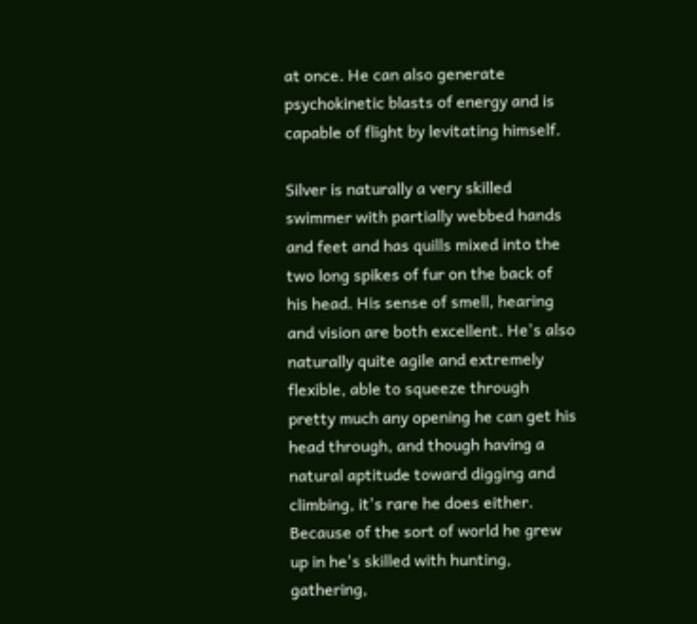at once. He can also generate psychokinetic blasts of energy and is capable of flight by levitating himself.

Silver is naturally a very skilled swimmer with partially webbed hands and feet and has quills mixed into the two long spikes of fur on the back of his head. His sense of smell, hearing and vision are both excellent. He's also naturally quite agile and extremely flexible, able to squeeze through pretty much any opening he can get his head through, and though having a natural aptitude toward digging and climbing, it's rare he does either. Because of the sort of world he grew up in he's skilled with hunting, gathering,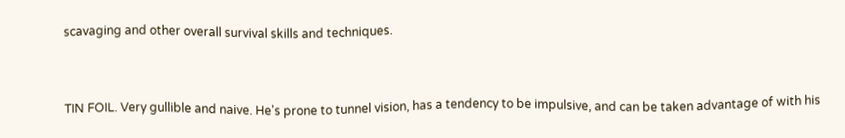scavaging and other overall survival skills and techniques.


TIN FOIL. Very gullible and naive. He's prone to tunnel vision, has a tendency to be impulsive, and can be taken advantage of with his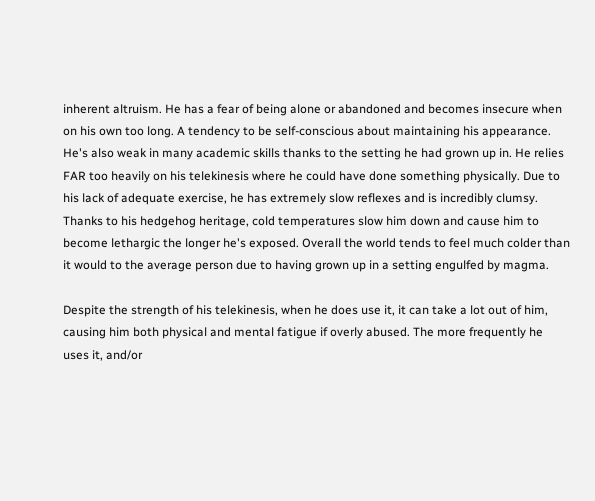inherent altruism. He has a fear of being alone or abandoned and becomes insecure when on his own too long. A tendency to be self-conscious about maintaining his appearance. He's also weak in many academic skills thanks to the setting he had grown up in. He relies FAR too heavily on his telekinesis where he could have done something physically. Due to his lack of adequate exercise, he has extremely slow reflexes and is incredibly clumsy. Thanks to his hedgehog heritage, cold temperatures slow him down and cause him to become lethargic the longer he's exposed. Overall the world tends to feel much colder than it would to the average person due to having grown up in a setting engulfed by magma.

Despite the strength of his telekinesis, when he does use it, it can take a lot out of him, causing him both physical and mental fatigue if overly abused. The more frequently he uses it, and/or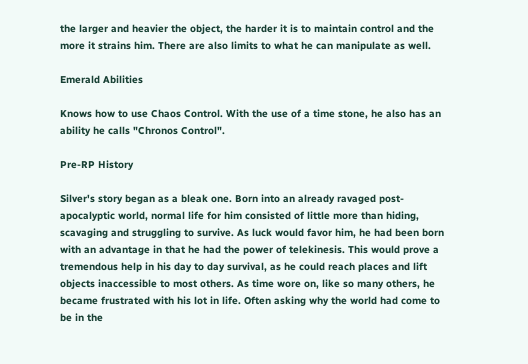the larger and heavier the object, the harder it is to maintain control and the more it strains him. There are also limits to what he can manipulate as well.

Emerald Abilities

Knows how to use Chaos Control. With the use of a time stone, he also has an ability he calls "Chronos Control".

Pre-RP History

Silver's story began as a bleak one. Born into an already ravaged post-apocalyptic world, normal life for him consisted of little more than hiding, scavaging and struggling to survive. As luck would favor him, he had been born with an advantage in that he had the power of telekinesis. This would prove a tremendous help in his day to day survival, as he could reach places and lift objects inaccessible to most others. As time wore on, like so many others, he became frustrated with his lot in life. Often asking why the world had come to be in the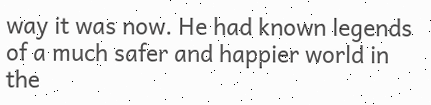way it was now. He had known legends of a much safer and happier world in the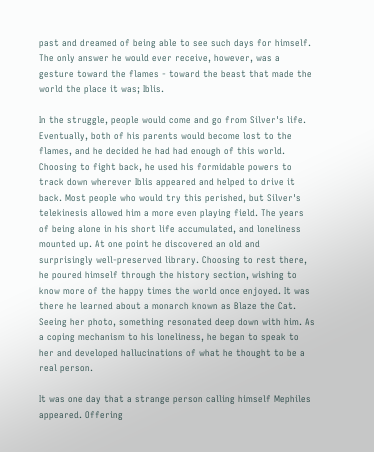past and dreamed of being able to see such days for himself. The only answer he would ever receive, however, was a gesture toward the flames - toward the beast that made the world the place it was; Iblis.

In the struggle, people would come and go from Silver's life. Eventually, both of his parents would become lost to the flames, and he decided he had had enough of this world. Choosing to fight back, he used his formidable powers to track down wherever Iblis appeared and helped to drive it back. Most people who would try this perished, but Silver's telekinesis allowed him a more even playing field. The years of being alone in his short life accumulated, and loneliness mounted up. At one point he discovered an old and surprisingly well-preserved library. Choosing to rest there, he poured himself through the history section, wishing to know more of the happy times the world once enjoyed. It was there he learned about a monarch known as Blaze the Cat. Seeing her photo, something resonated deep down with him. As a coping mechanism to his loneliness, he began to speak to her and developed hallucinations of what he thought to be a real person.

It was one day that a strange person calling himself Mephiles appeared. Offering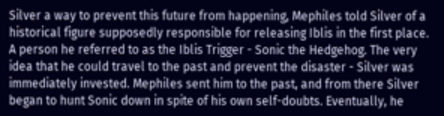Silver a way to prevent this future from happening, Mephiles told Silver of a historical figure supposedly responsible for releasing Iblis in the first place. A person he referred to as the Iblis Trigger - Sonic the Hedgehog. The very idea that he could travel to the past and prevent the disaster - Silver was immediately invested. Mephiles sent him to the past, and from there Silver began to hunt Sonic down in spite of his own self-doubts. Eventually, he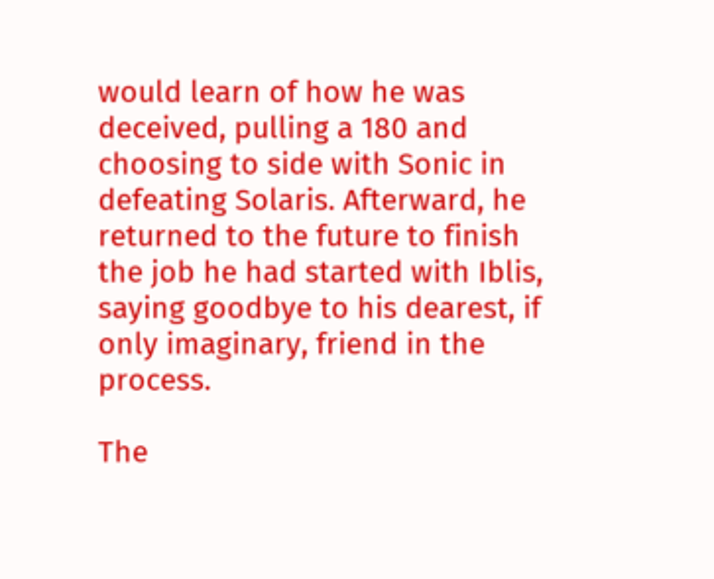would learn of how he was deceived, pulling a 180 and choosing to side with Sonic in defeating Solaris. Afterward, he returned to the future to finish the job he had started with Iblis, saying goodbye to his dearest, if only imaginary, friend in the process.

The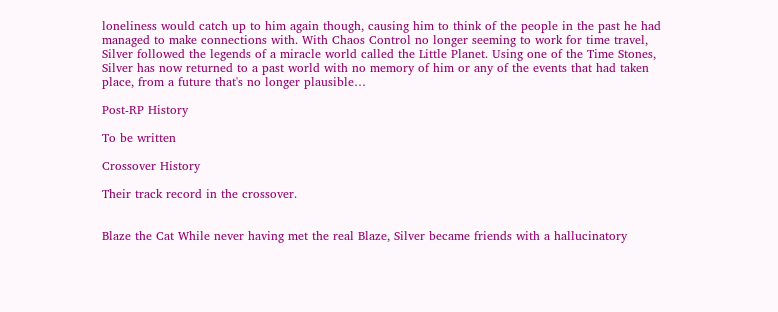loneliness would catch up to him again though, causing him to think of the people in the past he had managed to make connections with. With Chaos Control no longer seeming to work for time travel, Silver followed the legends of a miracle world called the Little Planet. Using one of the Time Stones, Silver has now returned to a past world with no memory of him or any of the events that had taken place, from a future that's no longer plausible…

Post-RP History

To be written

Crossover History

Their track record in the crossover.


Blaze the Cat While never having met the real Blaze, Silver became friends with a hallucinatory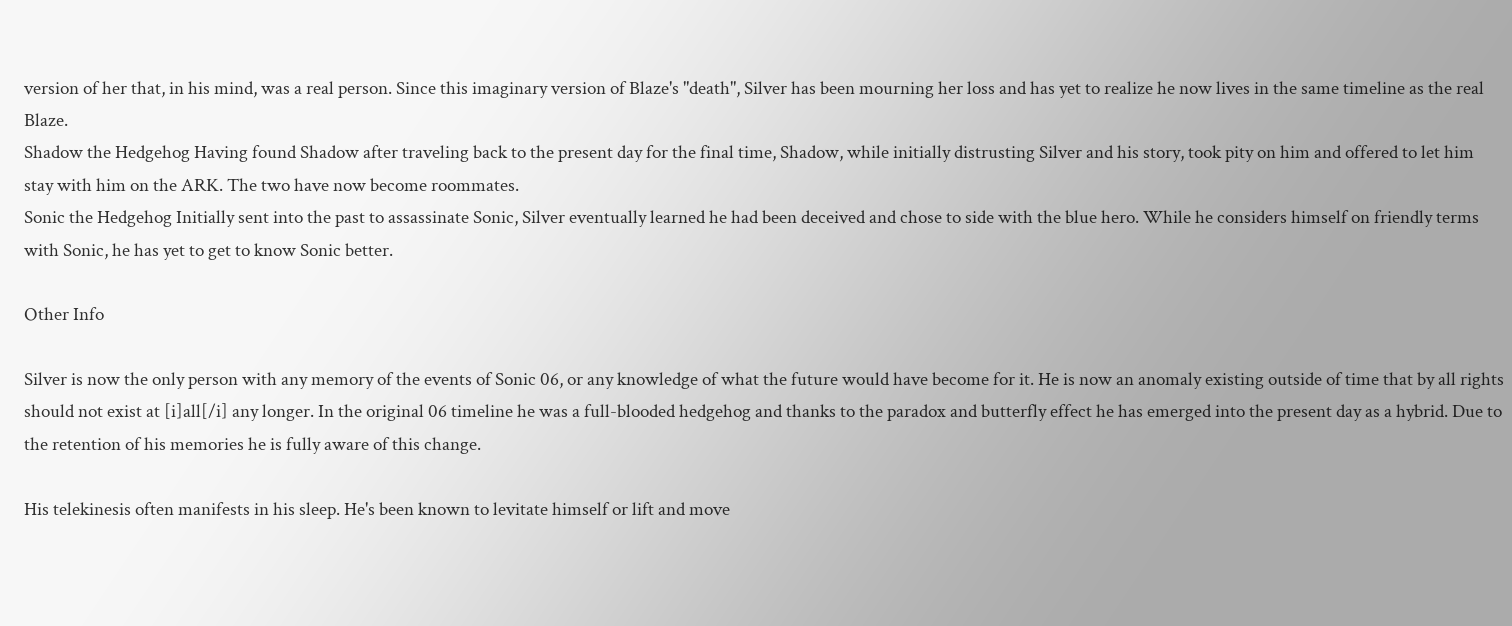version of her that, in his mind, was a real person. Since this imaginary version of Blaze's "death", Silver has been mourning her loss and has yet to realize he now lives in the same timeline as the real Blaze.
Shadow the Hedgehog Having found Shadow after traveling back to the present day for the final time, Shadow, while initially distrusting Silver and his story, took pity on him and offered to let him stay with him on the ARK. The two have now become roommates.
Sonic the Hedgehog Initially sent into the past to assassinate Sonic, Silver eventually learned he had been deceived and chose to side with the blue hero. While he considers himself on friendly terms with Sonic, he has yet to get to know Sonic better.

Other Info

Silver is now the only person with any memory of the events of Sonic 06, or any knowledge of what the future would have become for it. He is now an anomaly existing outside of time that by all rights should not exist at [i]all[/i] any longer. In the original 06 timeline he was a full-blooded hedgehog and thanks to the paradox and butterfly effect he has emerged into the present day as a hybrid. Due to the retention of his memories he is fully aware of this change.

His telekinesis often manifests in his sleep. He's been known to levitate himself or lift and move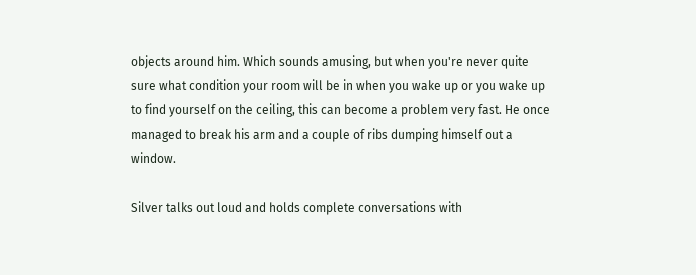objects around him. Which sounds amusing, but when you're never quite sure what condition your room will be in when you wake up or you wake up to find yourself on the ceiling, this can become a problem very fast. He once managed to break his arm and a couple of ribs dumping himself out a window.

Silver talks out loud and holds complete conversations with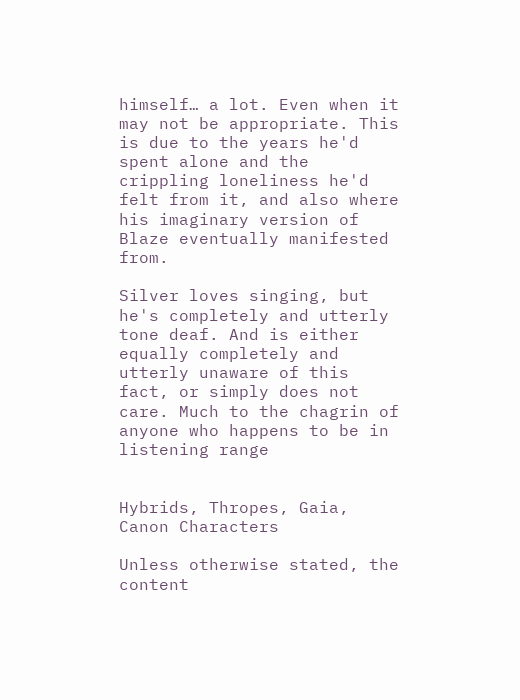himself… a lot. Even when it may not be appropriate. This is due to the years he'd spent alone and the crippling loneliness he'd felt from it, and also where his imaginary version of Blaze eventually manifested from.

Silver loves singing, but he's completely and utterly tone deaf. And is either equally completely and utterly unaware of this fact, or simply does not care. Much to the chagrin of anyone who happens to be in listening range


Hybrids, Thropes, Gaia, Canon Characters

Unless otherwise stated, the content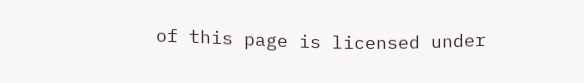of this page is licensed under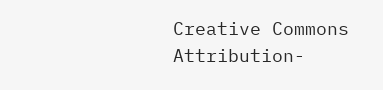Creative Commons Attribution-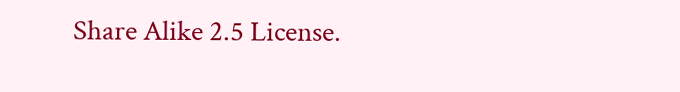Share Alike 2.5 License.